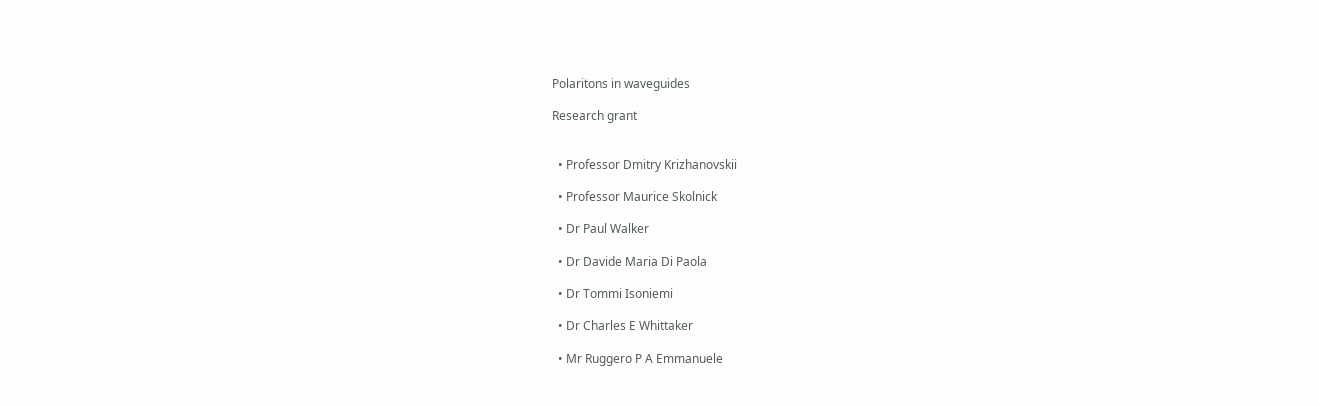Polaritons in waveguides

Research grant


  • Professor Dmitry Krizhanovskii

  • Professor Maurice Skolnick

  • Dr Paul Walker

  • Dr Davide Maria Di Paola

  • Dr Tommi Isoniemi

  • Dr Charles E Whittaker

  • Mr Ruggero P A Emmanuele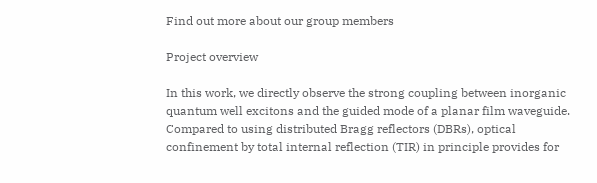Find out more about our group members

Project overview

In this work, we directly observe the strong coupling between inorganic quantum well excitons and the guided mode of a planar film waveguide. Compared to using distributed Bragg reflectors (DBRs), optical confinement by total internal reflection (TIR) in principle provides for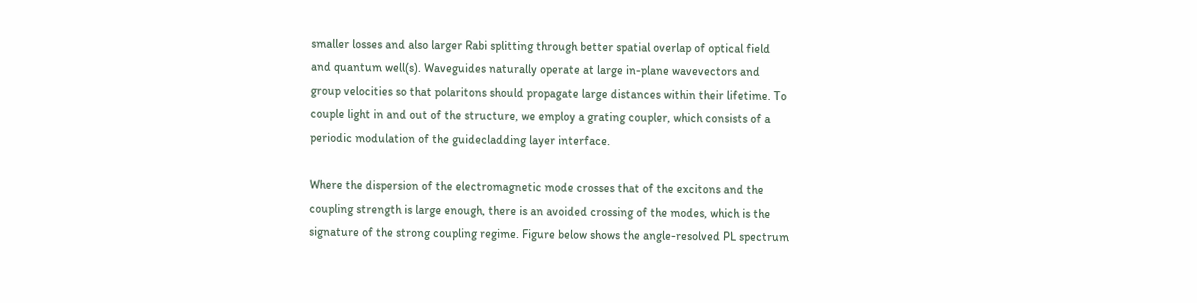smaller losses and also larger Rabi splitting through better spatial overlap of optical field and quantum well(s). Waveguides naturally operate at large in-plane wavevectors and group velocities so that polaritons should propagate large distances within their lifetime. To couple light in and out of the structure, we employ a grating coupler, which consists of a periodic modulation of the guidecladding layer interface.

Where the dispersion of the electromagnetic mode crosses that of the excitons and the coupling strength is large enough, there is an avoided crossing of the modes, which is the signature of the strong coupling regime. Figure below shows the angle-resolved PL spectrum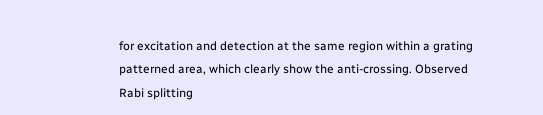for excitation and detection at the same region within a grating patterned area, which clearly show the anti-crossing. Observed Rabi splitting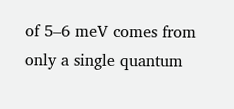of 5–6 meV comes from only a single quantum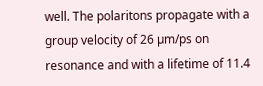well. The polaritons propagate with a group velocity of 26 µm/ps on resonance and with a lifetime of 11.4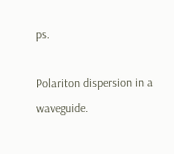ps.

Polariton dispersion in a waveguide.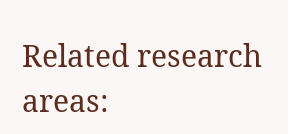Related research areas: